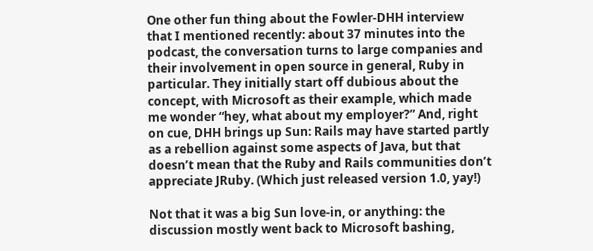One other fun thing about the Fowler-DHH interview that I mentioned recently: about 37 minutes into the podcast, the conversation turns to large companies and their involvement in open source in general, Ruby in particular. They initially start off dubious about the concept, with Microsoft as their example, which made me wonder “hey, what about my employer?” And, right on cue, DHH brings up Sun: Rails may have started partly as a rebellion against some aspects of Java, but that doesn’t mean that the Ruby and Rails communities don’t appreciate JRuby. (Which just released version 1.0, yay!)

Not that it was a big Sun love-in, or anything: the discussion mostly went back to Microsoft bashing,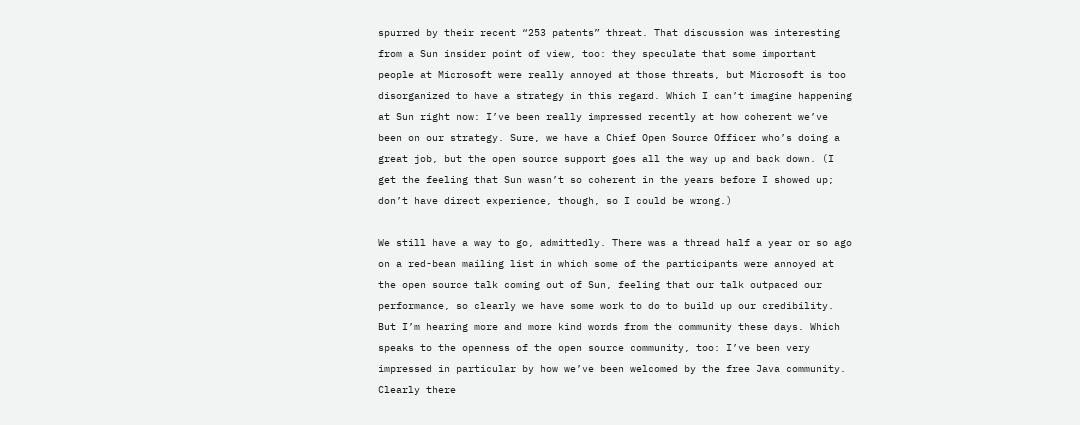spurred by their recent “253 patents” threat. That discussion was interesting from a Sun insider point of view, too: they speculate that some important people at Microsoft were really annoyed at those threats, but Microsoft is too disorganized to have a strategy in this regard. Which I can’t imagine happening at Sun right now: I’ve been really impressed recently at how coherent we’ve been on our strategy. Sure, we have a Chief Open Source Officer who’s doing a great job, but the open source support goes all the way up and back down. (I get the feeling that Sun wasn’t so coherent in the years before I showed up; don’t have direct experience, though, so I could be wrong.)

We still have a way to go, admittedly. There was a thread half a year or so ago on a red-bean mailing list in which some of the participants were annoyed at the open source talk coming out of Sun, feeling that our talk outpaced our performance, so clearly we have some work to do to build up our credibility. But I’m hearing more and more kind words from the community these days. Which speaks to the openness of the open source community, too: I’ve been very impressed in particular by how we’ve been welcomed by the free Java community. Clearly there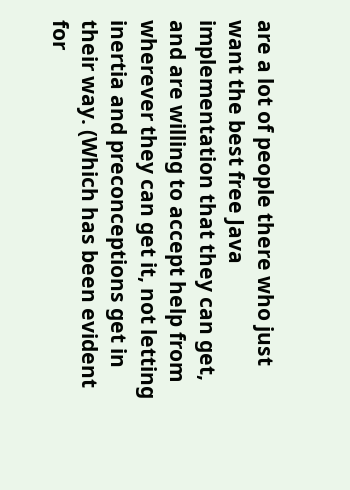are a lot of people there who just want the best free Java implementation that they can get, and are willing to accept help from wherever they can get it, not letting inertia and preconceptions get in their way. (Which has been evident for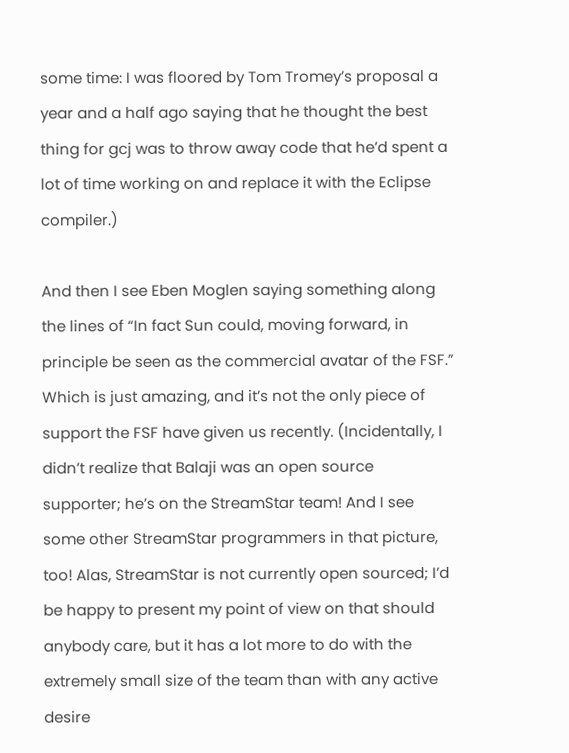some time: I was floored by Tom Tromey’s proposal a year and a half ago saying that he thought the best thing for gcj was to throw away code that he’d spent a lot of time working on and replace it with the Eclipse compiler.)

And then I see Eben Moglen saying something along the lines of “In fact Sun could, moving forward, in principle be seen as the commercial avatar of the FSF.” Which is just amazing, and it’s not the only piece of support the FSF have given us recently. (Incidentally, I didn’t realize that Balaji was an open source supporter; he’s on the StreamStar team! And I see some other StreamStar programmers in that picture, too! Alas, StreamStar is not currently open sourced; I’d be happy to present my point of view on that should anybody care, but it has a lot more to do with the extremely small size of the team than with any active desire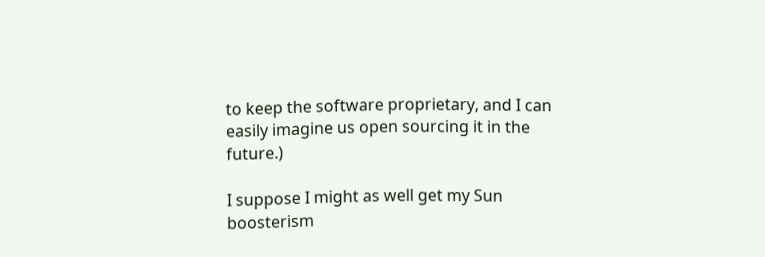to keep the software proprietary, and I can easily imagine us open sourcing it in the future.)

I suppose I might as well get my Sun boosterism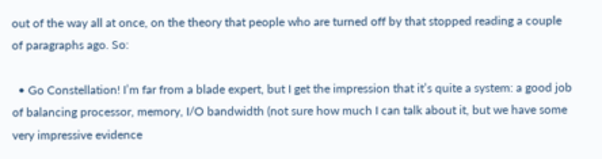out of the way all at once, on the theory that people who are turned off by that stopped reading a couple of paragraphs ago. So:

  • Go Constellation! I’m far from a blade expert, but I get the impression that it’s quite a system: a good job of balancing processor, memory, I/O bandwidth (not sure how much I can talk about it, but we have some very impressive evidence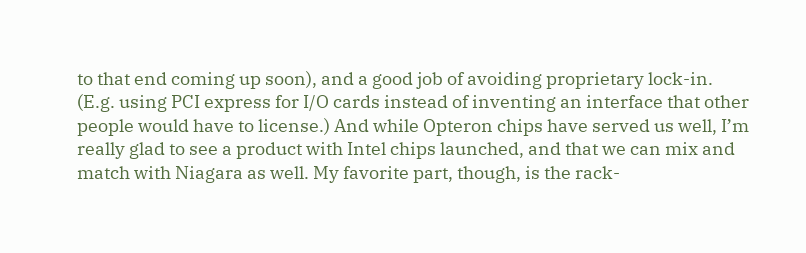to that end coming up soon), and a good job of avoiding proprietary lock-in. (E.g. using PCI express for I/O cards instead of inventing an interface that other people would have to license.) And while Opteron chips have served us well, I’m really glad to see a product with Intel chips launched, and that we can mix and match with Niagara as well. My favorite part, though, is the rack-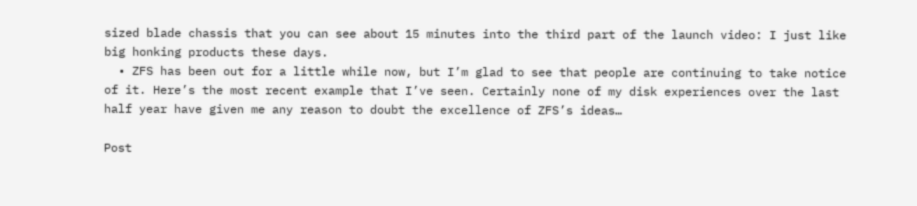sized blade chassis that you can see about 15 minutes into the third part of the launch video: I just like big honking products these days.
  • ZFS has been out for a little while now, but I’m glad to see that people are continuing to take notice of it. Here’s the most recent example that I’ve seen. Certainly none of my disk experiences over the last half year have given me any reason to doubt the excellence of ZFS’s ideas…

Post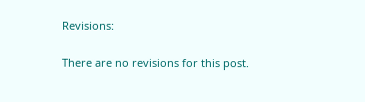Revisions:

There are no revisions for this post.